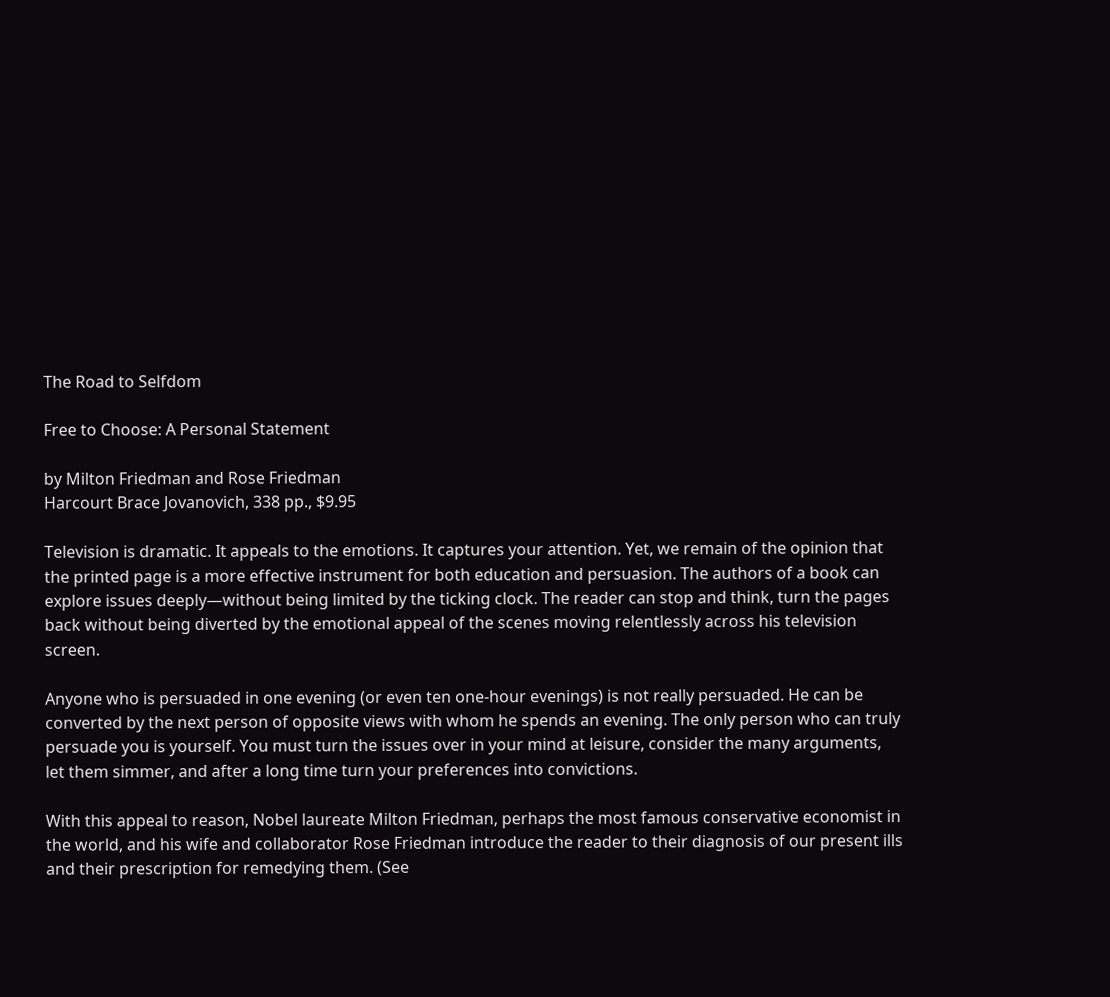The Road to Selfdom

Free to Choose: A Personal Statement

by Milton Friedman and Rose Friedman
Harcourt Brace Jovanovich, 338 pp., $9.95

Television is dramatic. It appeals to the emotions. It captures your attention. Yet, we remain of the opinion that the printed page is a more effective instrument for both education and persuasion. The authors of a book can explore issues deeply—without being limited by the ticking clock. The reader can stop and think, turn the pages back without being diverted by the emotional appeal of the scenes moving relentlessly across his television screen.

Anyone who is persuaded in one evening (or even ten one-hour evenings) is not really persuaded. He can be converted by the next person of opposite views with whom he spends an evening. The only person who can truly persuade you is yourself. You must turn the issues over in your mind at leisure, consider the many arguments, let them simmer, and after a long time turn your preferences into convictions.

With this appeal to reason, Nobel laureate Milton Friedman, perhaps the most famous conservative economist in the world, and his wife and collaborator Rose Friedman introduce the reader to their diagnosis of our present ills and their prescription for remedying them. (See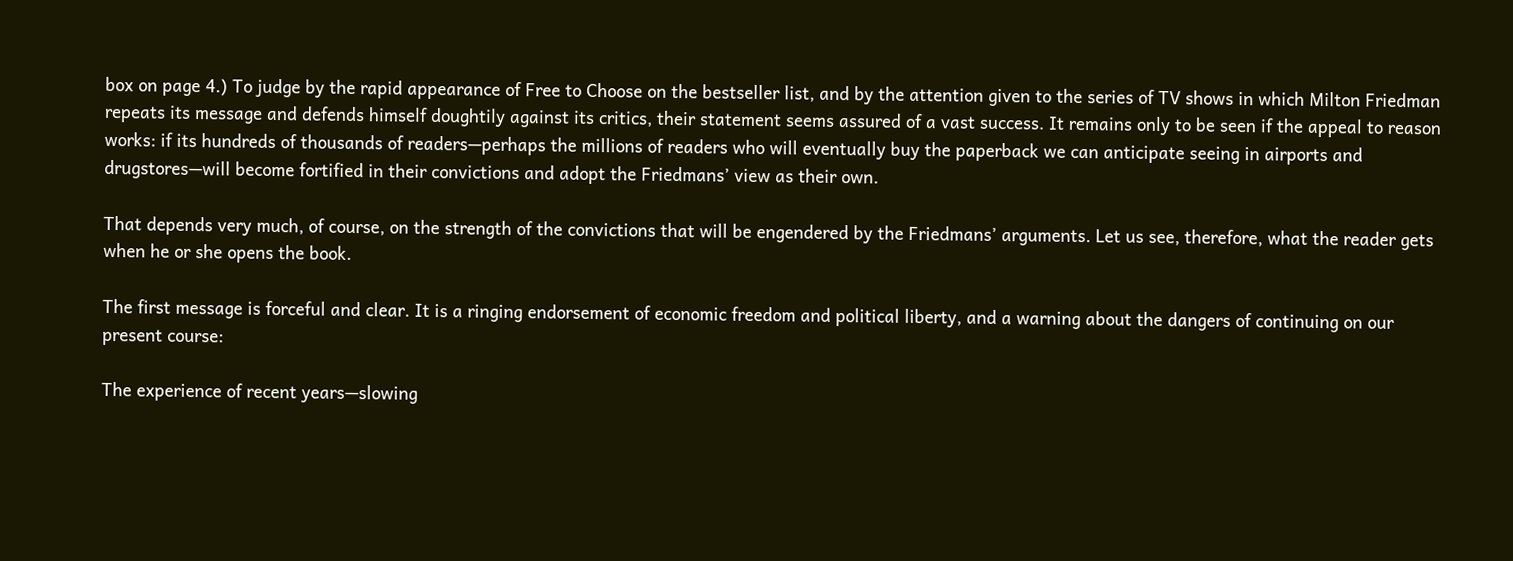box on page 4.) To judge by the rapid appearance of Free to Choose on the bestseller list, and by the attention given to the series of TV shows in which Milton Friedman repeats its message and defends himself doughtily against its critics, their statement seems assured of a vast success. It remains only to be seen if the appeal to reason works: if its hundreds of thousands of readers—perhaps the millions of readers who will eventually buy the paperback we can anticipate seeing in airports and drugstores—will become fortified in their convictions and adopt the Friedmans’ view as their own.

That depends very much, of course, on the strength of the convictions that will be engendered by the Friedmans’ arguments. Let us see, therefore, what the reader gets when he or she opens the book.

The first message is forceful and clear. It is a ringing endorsement of economic freedom and political liberty, and a warning about the dangers of continuing on our present course:

The experience of recent years—slowing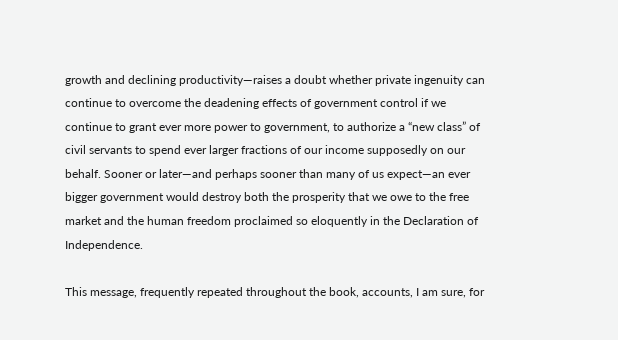growth and declining productivity—raises a doubt whether private ingenuity can continue to overcome the deadening effects of government control if we continue to grant ever more power to government, to authorize a “new class” of civil servants to spend ever larger fractions of our income supposedly on our behalf. Sooner or later—and perhaps sooner than many of us expect—an ever bigger government would destroy both the prosperity that we owe to the free market and the human freedom proclaimed so eloquently in the Declaration of Independence.

This message, frequently repeated throughout the book, accounts, I am sure, for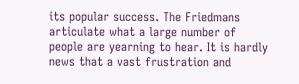its popular success. The Friedmans articulate what a large number of people are yearning to hear. It is hardly news that a vast frustration and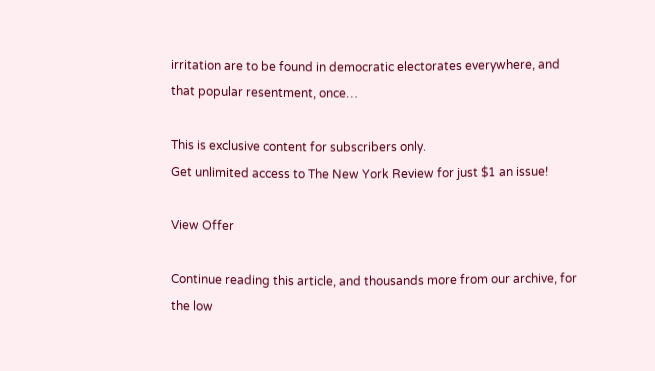irritation are to be found in democratic electorates everywhere, and that popular resentment, once…

This is exclusive content for subscribers only.
Get unlimited access to The New York Review for just $1 an issue!

View Offer

Continue reading this article, and thousands more from our archive, for the low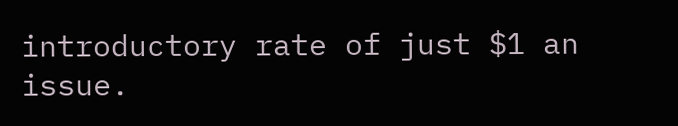introductory rate of just $1 an issue.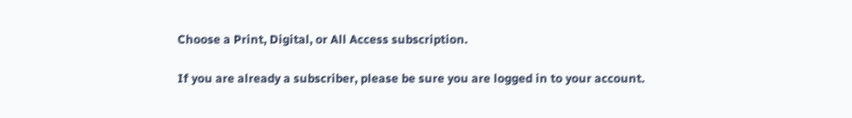Choose a Print, Digital, or All Access subscription.

If you are already a subscriber, please be sure you are logged in to your account.